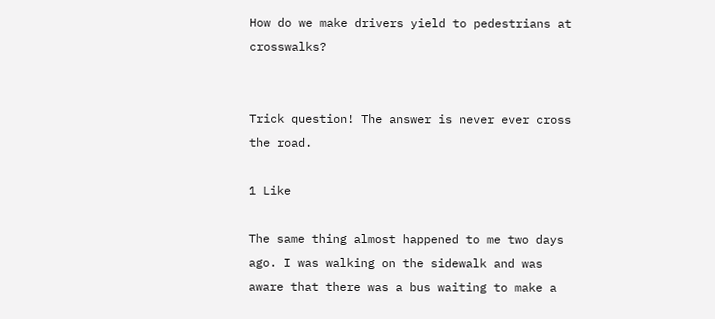How do we make drivers yield to pedestrians at crosswalks?


Trick question! The answer is never ever cross the road.

1 Like

The same thing almost happened to me two days ago. I was walking on the sidewalk and was aware that there was a bus waiting to make a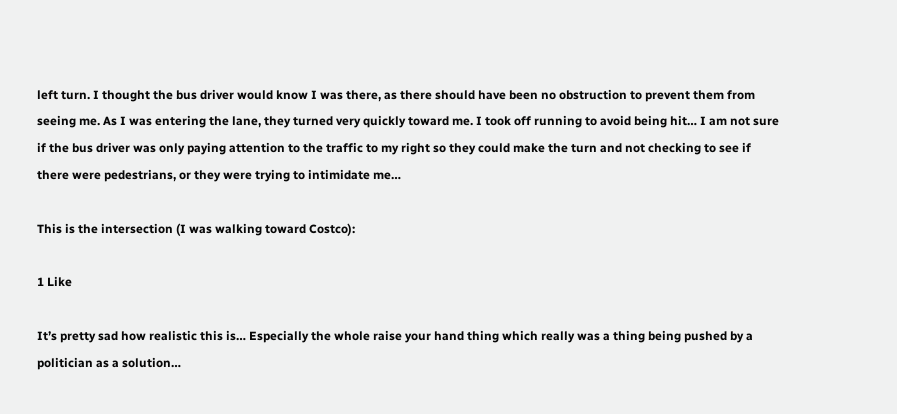left turn. I thought the bus driver would know I was there, as there should have been no obstruction to prevent them from seeing me. As I was entering the lane, they turned very quickly toward me. I took off running to avoid being hit… I am not sure if the bus driver was only paying attention to the traffic to my right so they could make the turn and not checking to see if there were pedestrians, or they were trying to intimidate me…

This is the intersection (I was walking toward Costco):

1 Like

It’s pretty sad how realistic this is… Especially the whole raise your hand thing which really was a thing being pushed by a politician as a solution…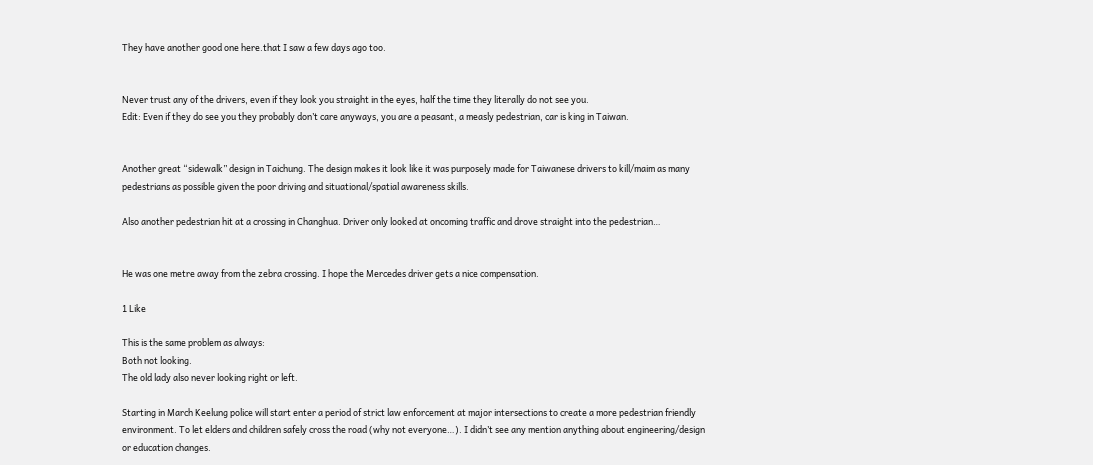They have another good one here.that I saw a few days ago too.


Never trust any of the drivers, even if they look you straight in the eyes, half the time they literally do not see you.
Edit: Even if they do see you they probably don’t care anyways, you are a peasant, a measly pedestrian, car is king in Taiwan.


Another great “sidewalk” design in Taichung. The design makes it look like it was purposely made for Taiwanese drivers to kill/maim as many pedestrians as possible given the poor driving and situational/spatial awareness skills.

Also another pedestrian hit at a crossing in Changhua. Driver only looked at oncoming traffic and drove straight into the pedestrian…


He was one metre away from the zebra crossing. I hope the Mercedes driver gets a nice compensation.

1 Like

This is the same problem as always:
Both not looking.
The old lady also never looking right or left.

Starting in March Keelung police will start enter a period of strict law enforcement at major intersections to create a more pedestrian friendly environment. To let elders and children safely cross the road (why not everyone…). I didn’t see any mention anything about engineering/design or education changes.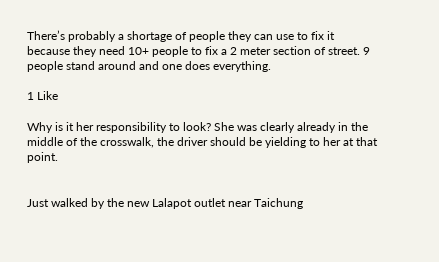There’s probably a shortage of people they can use to fix it because they need 10+ people to fix a 2 meter section of street. 9 people stand around and one does everything.

1 Like

Why is it her responsibility to look? She was clearly already in the middle of the crosswalk, the driver should be yielding to her at that point.


Just walked by the new Lalapot outlet near Taichung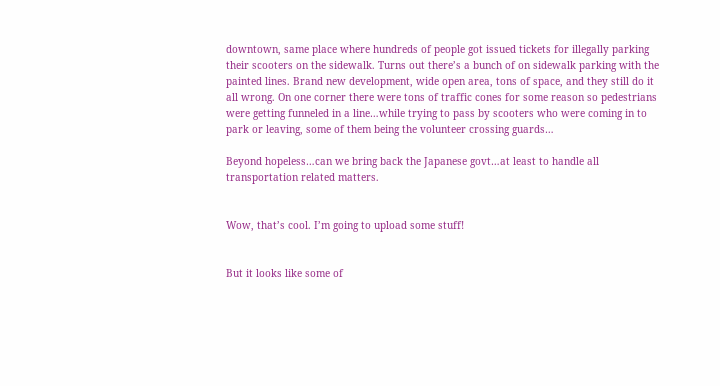downtown, same place where hundreds of people got issued tickets for illegally parking their scooters on the sidewalk. Turns out there’s a bunch of on sidewalk parking with the painted lines. Brand new development, wide open area, tons of space, and they still do it all wrong. On one corner there were tons of traffic cones for some reason so pedestrians were getting funneled in a line…while trying to pass by scooters who were coming in to park or leaving, some of them being the volunteer crossing guards…

Beyond hopeless…can we bring back the Japanese govt…at least to handle all transportation related matters.


Wow, that’s cool. I’m going to upload some stuff!


But it looks like some of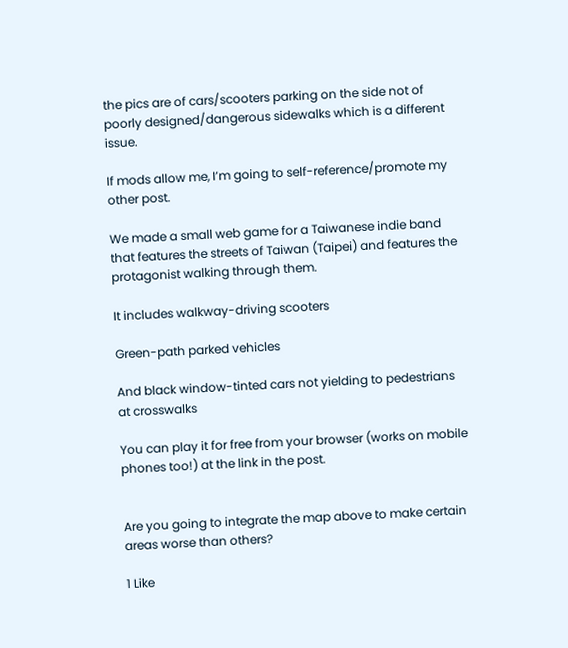the pics are of cars/scooters parking on the side not of poorly designed/dangerous sidewalks which is a different issue.

If mods allow me, I’m going to self-reference/promote my other post.

We made a small web game for a Taiwanese indie band that features the streets of Taiwan (Taipei) and features the protagonist walking through them.

It includes walkway-driving scooters

Green-path parked vehicles

And black window-tinted cars not yielding to pedestrians at crosswalks

You can play it for free from your browser (works on mobile phones too!) at the link in the post.


Are you going to integrate the map above to make certain areas worse than others?

1 Like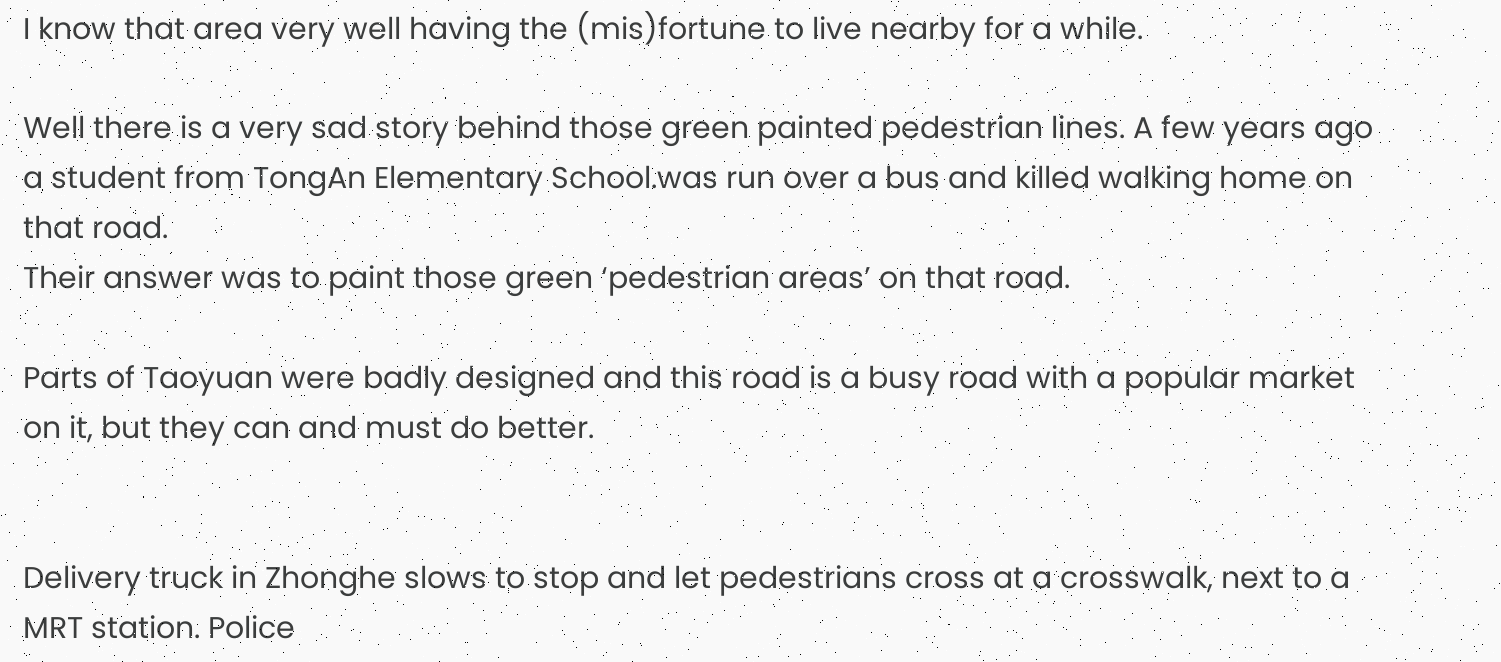I know that area very well having the (mis)fortune to live nearby for a while.

Well there is a very sad story behind those green painted pedestrian lines. A few years ago a student from TongAn Elementary School.was run over a bus and killed walking home on that road.
Their answer was to paint those green ‘pedestrian areas’ on that road.

Parts of Taoyuan were badly designed and this road is a busy road with a popular market on it, but they can and must do better.


Delivery truck in Zhonghe slows to stop and let pedestrians cross at a crosswalk, next to a MRT station. Police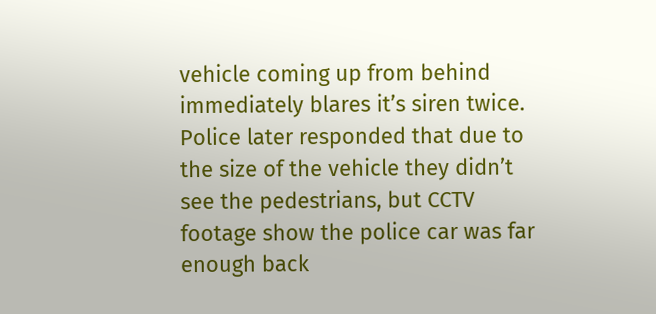vehicle coming up from behind immediately blares it’s siren twice. Police later responded that due to the size of the vehicle they didn’t see the pedestrians, but CCTV footage show the police car was far enough back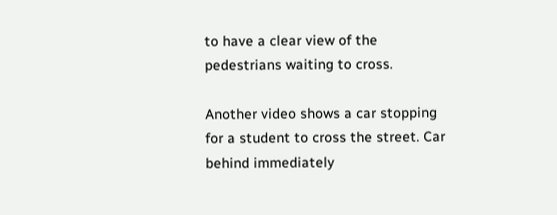to have a clear view of the pedestrians waiting to cross.

Another video shows a car stopping for a student to cross the street. Car behind immediately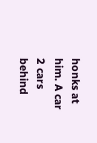honks at him. A car 2 cars behind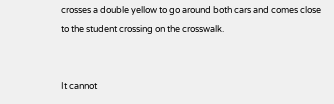crosses a double yellow to go around both cars and comes close to the student crossing on the crosswalk.


It cannot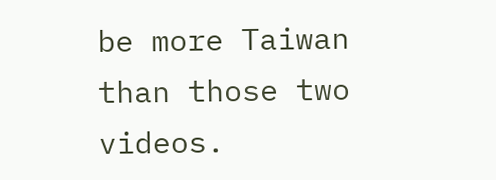be more Taiwan than those two videos.